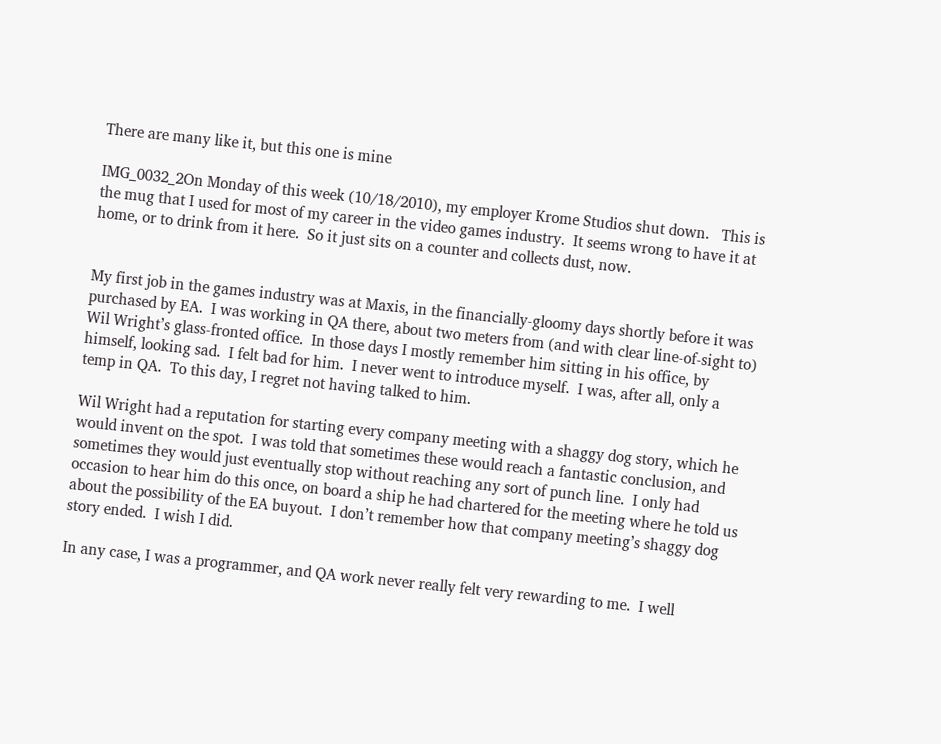There are many like it, but this one is mine

IMG_0032_2On Monday of this week (10/18/2010), my employer Krome Studios shut down.   This is the mug that I used for most of my career in the video games industry.  It seems wrong to have it at home, or to drink from it here.  So it just sits on a counter and collects dust, now.


My first job in the games industry was at Maxis, in the financially-gloomy days shortly before it was purchased by EA.  I was working in QA there, about two meters from (and with clear line-of-sight to) Wil Wright’s glass-fronted office.  In those days I mostly remember him sitting in his office, by himself, looking sad.  I felt bad for him.  I never went to introduce myself.  I was, after all, only a temp in QA.  To this day, I regret not having talked to him.

Wil Wright had a reputation for starting every company meeting with a shaggy dog story, which he would invent on the spot.  I was told that sometimes these would reach a fantastic conclusion, and sometimes they would just eventually stop without reaching any sort of punch line.  I only had occasion to hear him do this once, on board a ship he had chartered for the meeting where he told us about the possibility of the EA buyout.  I don’t remember how that company meeting’s shaggy dog story ended.  I wish I did.

In any case, I was a programmer, and QA work never really felt very rewarding to me.  I well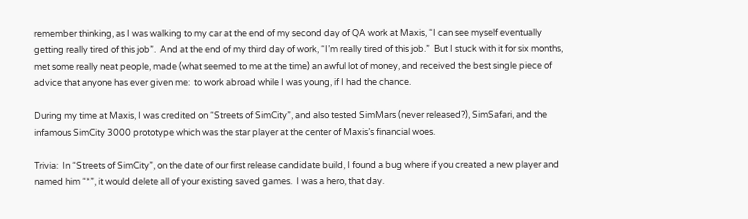remember thinking, as I was walking to my car at the end of my second day of QA work at Maxis, “I can see myself eventually getting really tired of this job”.  And at the end of my third day of work, “I’m really tired of this job.”  But I stuck with it for six months, met some really neat people, made (what seemed to me at the time) an awful lot of money, and received the best single piece of advice that anyone has ever given me:  to work abroad while I was young, if I had the chance.

During my time at Maxis, I was credited on “Streets of SimCity”, and also tested SimMars (never released?), SimSafari, and the infamous SimCity 3000 prototype which was the star player at the center of Maxis’s financial woes.

Trivia:  In “Streets of SimCity”, on the date of our first release candidate build, I found a bug where if you created a new player and named him “*”, it would delete all of your existing saved games.  I was a hero, that day.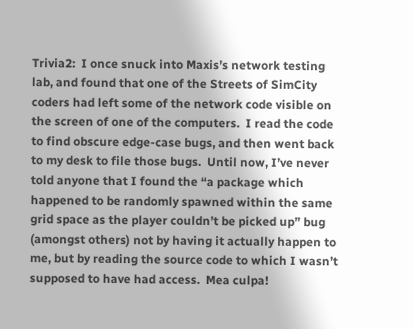Trivia2:  I once snuck into Maxis’s network testing lab, and found that one of the Streets of SimCity coders had left some of the network code visible on the screen of one of the computers.  I read the code to find obscure edge-case bugs, and then went back to my desk to file those bugs.  Until now, I’ve never told anyone that I found the “a package which happened to be randomly spawned within the same grid space as the player couldn’t be picked up” bug (amongst others) not by having it actually happen to me, but by reading the source code to which I wasn’t supposed to have had access.  Mea culpa!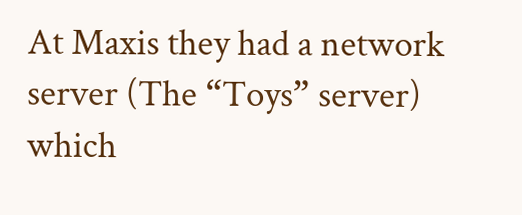At Maxis they had a network server (The “Toys” server) which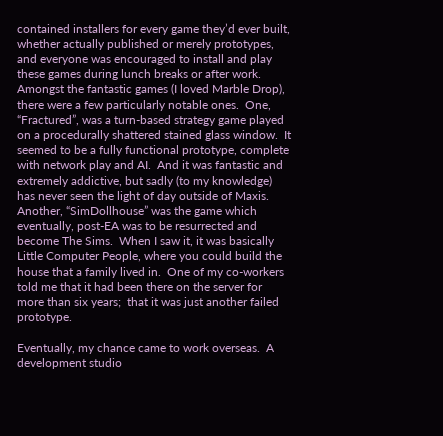contained installers for every game they’d ever built, whether actually published or merely prototypes, and everyone was encouraged to install and play these games during lunch breaks or after work.  Amongst the fantastic games (I loved Marble Drop), there were a few particularly notable ones.  One, “Fractured”, was a turn-based strategy game played on a procedurally shattered stained glass window.  It seemed to be a fully functional prototype, complete with network play and AI.  And it was fantastic and extremely addictive, but sadly (to my knowledge) has never seen the light of day outside of Maxis.  Another, “SimDollhouse” was the game which eventually, post-EA was to be resurrected and become The Sims.  When I saw it, it was basically Little Computer People, where you could build the house that a family lived in.  One of my co-workers told me that it had been there on the server for more than six years;  that it was just another failed prototype.

Eventually, my chance came to work overseas.  A development studio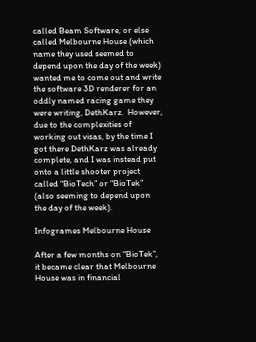called Beam Software, or else called Melbourne House (which name they used seemed to depend upon the day of the week) wanted me to come out and write the software 3D renderer for an oddly named racing game they were writing, DethKarz.  However, due to the complexities of working out visas, by the time I got there DethKarz was already complete, and I was instead put onto a little shooter project called “BioTech” or “BioTek” (also seeming to depend upon the day of the week).

Infogrames Melbourne House

After a few months on “BioTek”, it became clear that Melbourne House was in financial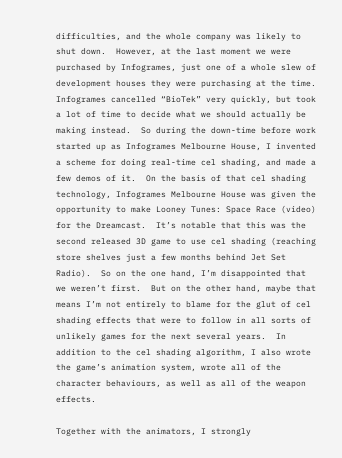difficulties, and the whole company was likely to shut down.  However, at the last moment we were purchased by Infogrames, just one of a whole slew of development houses they were purchasing at the time.  Infogrames cancelled “BioTek” very quickly, but took a lot of time to decide what we should actually be making instead.  So during the down-time before work started up as Infogrames Melbourne House, I invented a scheme for doing real-time cel shading, and made a few demos of it.  On the basis of that cel shading technology, Infogrames Melbourne House was given the opportunity to make Looney Tunes: Space Race (video) for the Dreamcast.  It’s notable that this was the second released 3D game to use cel shading (reaching store shelves just a few months behind Jet Set Radio).  So on the one hand, I’m disappointed that we weren’t first.  But on the other hand, maybe that means I’m not entirely to blame for the glut of cel shading effects that were to follow in all sorts of unlikely games for the next several years.  In addition to the cel shading algorithm, I also wrote the game’s animation system, wrote all of the character behaviours, as well as all of the weapon effects.

Together with the animators, I strongly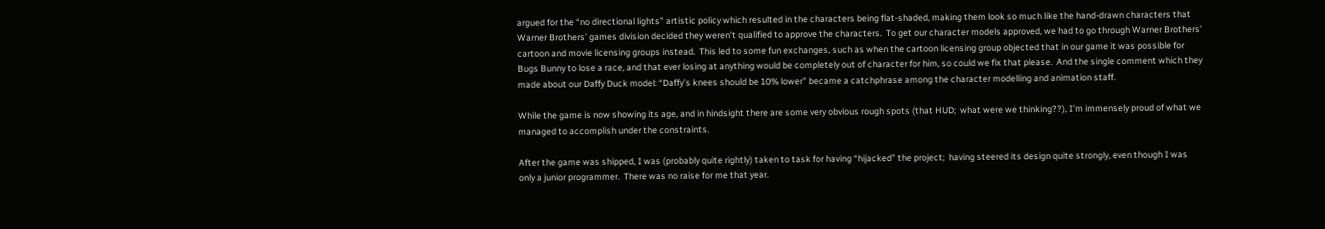argued for the “no directional lights” artistic policy which resulted in the characters being flat-shaded, making them look so much like the hand-drawn characters that Warner Brothers’ games division decided they weren’t qualified to approve the characters.  To get our character models approved, we had to go through Warner Brothers’ cartoon and movie licensing groups instead.  This led to some fun exchanges, such as when the cartoon licensing group objected that in our game it was possible for Bugs Bunny to lose a race, and that ever losing at anything would be completely out of character for him, so could we fix that please.  And the single comment which they made about our Daffy Duck model: “Daffy’s knees should be 10% lower” became a catchphrase among the character modelling and animation staff.

While the game is now showing its age, and in hindsight there are some very obvious rough spots (that HUD;  what were we thinking??), I’m immensely proud of what we managed to accomplish under the constraints.

After the game was shipped, I was (probably quite rightly) taken to task for having “hijacked” the project;  having steered its design quite strongly, even though I was only a junior programmer.  There was no raise for me that year.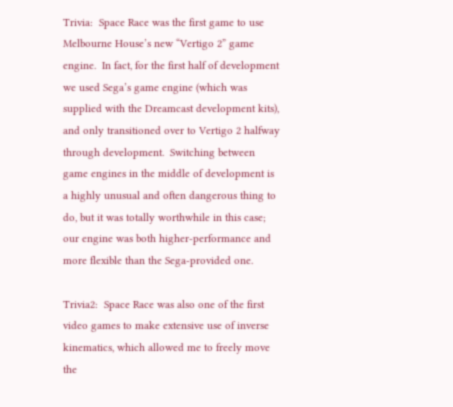Trivia:  Space Race was the first game to use Melbourne House’s new “Vertigo 2” game engine.  In fact, for the first half of development we used Sega’s game engine (which was supplied with the Dreamcast development kits), and only transitioned over to Vertigo 2 halfway through development.  Switching between game engines in the middle of development is a highly unusual and often dangerous thing to do, but it was totally worthwhile in this case;  our engine was both higher-performance and more flexible than the Sega-provided one.

Trivia2:  Space Race was also one of the first video games to make extensive use of inverse kinematics, which allowed me to freely move the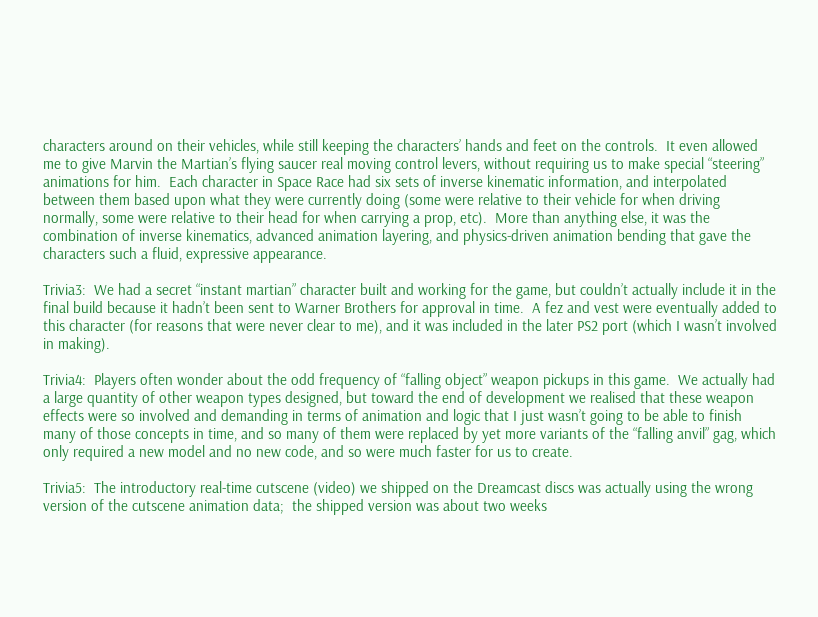characters around on their vehicles, while still keeping the characters’ hands and feet on the controls.  It even allowed me to give Marvin the Martian’s flying saucer real moving control levers, without requiring us to make special “steering” animations for him.  Each character in Space Race had six sets of inverse kinematic information, and interpolated between them based upon what they were currently doing (some were relative to their vehicle for when driving normally, some were relative to their head for when carrying a prop, etc).  More than anything else, it was the combination of inverse kinematics, advanced animation layering, and physics-driven animation bending that gave the characters such a fluid, expressive appearance.

Trivia3:  We had a secret “instant martian” character built and working for the game, but couldn’t actually include it in the final build because it hadn’t been sent to Warner Brothers for approval in time.  A fez and vest were eventually added to this character (for reasons that were never clear to me), and it was included in the later PS2 port (which I wasn’t involved in making).

Trivia4:  Players often wonder about the odd frequency of “falling object” weapon pickups in this game.  We actually had a large quantity of other weapon types designed, but toward the end of development we realised that these weapon effects were so involved and demanding in terms of animation and logic that I just wasn’t going to be able to finish many of those concepts in time, and so many of them were replaced by yet more variants of the “falling anvil” gag, which only required a new model and no new code, and so were much faster for us to create.

Trivia5:  The introductory real-time cutscene (video) we shipped on the Dreamcast discs was actually using the wrong version of the cutscene animation data;  the shipped version was about two weeks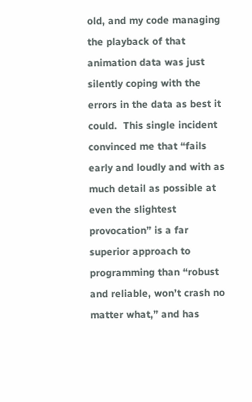old, and my code managing the playback of that animation data was just silently coping with the errors in the data as best it could.  This single incident convinced me that “fails early and loudly and with as much detail as possible at even the slightest provocation” is a far superior approach to programming than “robust and reliable, won’t crash no matter what,” and has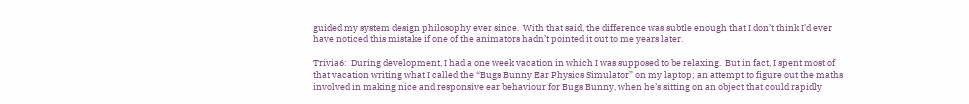guided my system design philosophy ever since.  With that said, the difference was subtle enough that I don’t think I’d ever have noticed this mistake if one of the animators hadn’t pointed it out to me years later.

Trivia6:  During development, I had a one week vacation in which I was supposed to be relaxing.  But in fact, I spent most of that vacation writing what I called the “Bugs Bunny Ear Physics Simulator” on my laptop; an attempt to figure out the maths involved in making nice and responsive ear behaviour for Bugs Bunny, when he’s sitting on an object that could rapidly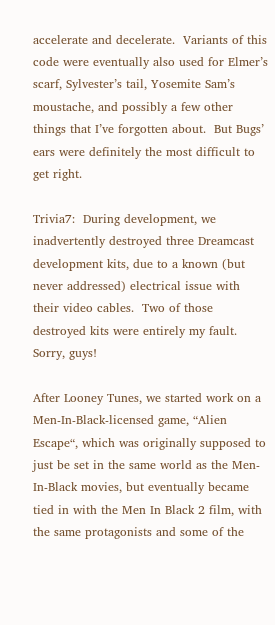accelerate and decelerate.  Variants of this code were eventually also used for Elmer’s scarf, Sylvester’s tail, Yosemite Sam’s moustache, and possibly a few other things that I’ve forgotten about.  But Bugs’ ears were definitely the most difficult to get right.

Trivia7:  During development, we inadvertently destroyed three Dreamcast development kits, due to a known (but never addressed) electrical issue with their video cables.  Two of those destroyed kits were entirely my fault.  Sorry, guys!

After Looney Tunes, we started work on a Men-In-Black-licensed game, “Alien Escape“, which was originally supposed to just be set in the same world as the Men-In-Black movies, but eventually became tied in with the Men In Black 2 film, with the same protagonists and some of the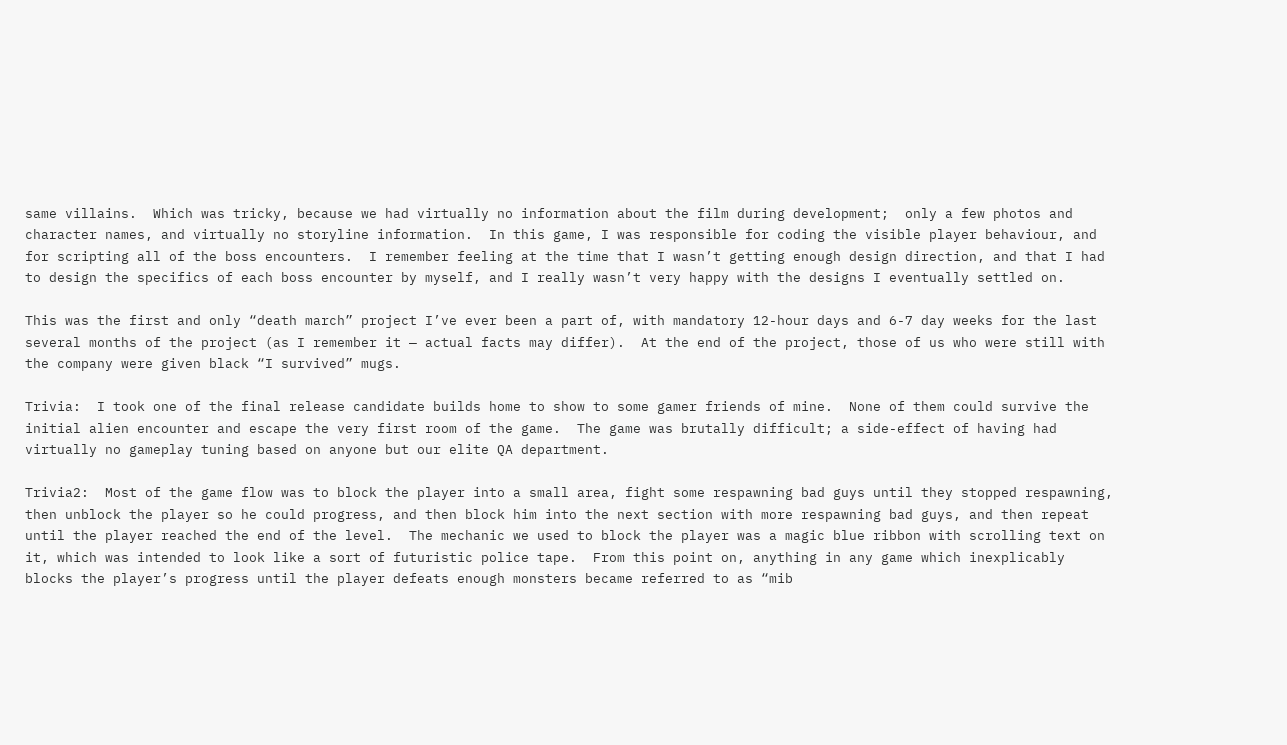same villains.  Which was tricky, because we had virtually no information about the film during development;  only a few photos and character names, and virtually no storyline information.  In this game, I was responsible for coding the visible player behaviour, and for scripting all of the boss encounters.  I remember feeling at the time that I wasn’t getting enough design direction, and that I had to design the specifics of each boss encounter by myself, and I really wasn’t very happy with the designs I eventually settled on.

This was the first and only “death march” project I’ve ever been a part of, with mandatory 12-hour days and 6-7 day weeks for the last several months of the project (as I remember it — actual facts may differ).  At the end of the project, those of us who were still with the company were given black “I survived” mugs.

Trivia:  I took one of the final release candidate builds home to show to some gamer friends of mine.  None of them could survive the initial alien encounter and escape the very first room of the game.  The game was brutally difficult; a side-effect of having had virtually no gameplay tuning based on anyone but our elite QA department.

Trivia2:  Most of the game flow was to block the player into a small area, fight some respawning bad guys until they stopped respawning, then unblock the player so he could progress, and then block him into the next section with more respawning bad guys, and then repeat until the player reached the end of the level.  The mechanic we used to block the player was a magic blue ribbon with scrolling text on it, which was intended to look like a sort of futuristic police tape.  From this point on, anything in any game which inexplicably blocks the player’s progress until the player defeats enough monsters became referred to as “mib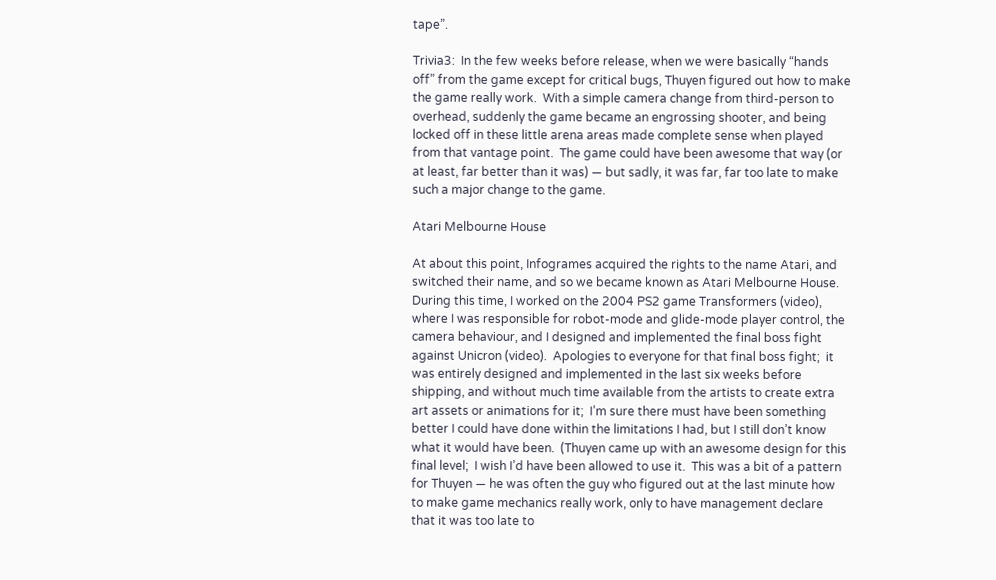tape”.

Trivia3:  In the few weeks before release, when we were basically “hands off” from the game except for critical bugs, Thuyen figured out how to make the game really work.  With a simple camera change from third-person to overhead, suddenly the game became an engrossing shooter, and being locked off in these little arena areas made complete sense when played from that vantage point.  The game could have been awesome that way (or at least, far better than it was) — but sadly, it was far, far too late to make such a major change to the game.

Atari Melbourne House

At about this point, Infogrames acquired the rights to the name Atari, and switched their name, and so we became known as Atari Melbourne House.  During this time, I worked on the 2004 PS2 game Transformers (video), where I was responsible for robot-mode and glide-mode player control, the camera behaviour, and I designed and implemented the final boss fight against Unicron (video).  Apologies to everyone for that final boss fight;  it was entirely designed and implemented in the last six weeks before shipping, and without much time available from the artists to create extra art assets or animations for it;  I’m sure there must have been something better I could have done within the limitations I had, but I still don’t know what it would have been.  (Thuyen came up with an awesome design for this final level;  I wish I’d have been allowed to use it.  This was a bit of a pattern for Thuyen — he was often the guy who figured out at the last minute how to make game mechanics really work, only to have management declare that it was too late to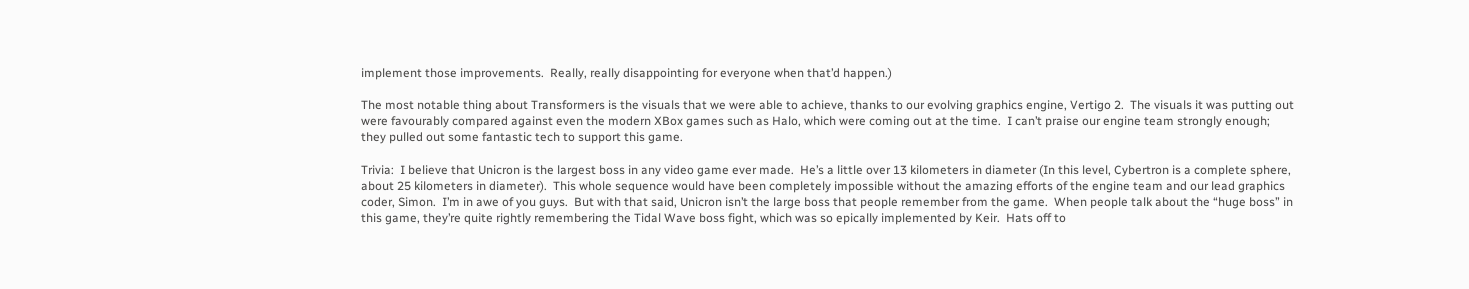implement those improvements.  Really, really disappointing for everyone when that’d happen.)

The most notable thing about Transformers is the visuals that we were able to achieve, thanks to our evolving graphics engine, Vertigo 2.  The visuals it was putting out were favourably compared against even the modern XBox games such as Halo, which were coming out at the time.  I can’t praise our engine team strongly enough;  they pulled out some fantastic tech to support this game.

Trivia:  I believe that Unicron is the largest boss in any video game ever made.  He’s a little over 13 kilometers in diameter (In this level, Cybertron is a complete sphere, about 25 kilometers in diameter).  This whole sequence would have been completely impossible without the amazing efforts of the engine team and our lead graphics coder, Simon.  I’m in awe of you guys.  But with that said, Unicron isn’t the large boss that people remember from the game.  When people talk about the “huge boss” in this game, they’re quite rightly remembering the Tidal Wave boss fight, which was so epically implemented by Keir.  Hats off to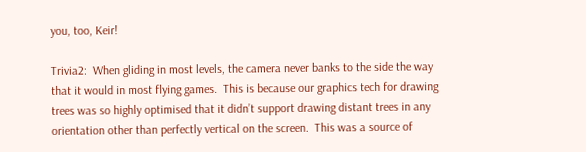you, too, Keir!

Trivia2:  When gliding in most levels, the camera never banks to the side the way that it would in most flying games.  This is because our graphics tech for drawing trees was so highly optimised that it didn’t support drawing distant trees in any orientation other than perfectly vertical on the screen.  This was a source of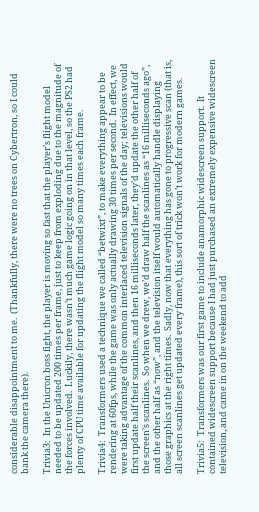considerable disappointment to me.  (Thankfully, there were no trees on Cybertron, so I could bank the camera there).

Trivia3:  In the Unicron boss fight, the player is moving so fast that the player’s flight model needed to be updated 200 times per frame, just to keep from exploding due to the magnitude of the forces involved.  Luckily, there wasn’t much game logic going on in that level, so the PS2 had plenty of CPU time available for updating the flight model so many times each frame.

Trivia4:  Transformers used a technique we called “betwixt”, to make everything appear to be rendering at 60fps, while the game was only actually drawing 30 times per second.  In effect, we were taking advantage of the common interlaced television signals of the day; televisions would first update half their scanlines, and then 16 milliseconds later, they’d update the other half of the screen’s scanlines.  So when we drew, we’d draw half the scanlines as “16 milliseconds ago”, and the other half as “now”, and the television itself would automatically handle displaying those graphics at the right times.  Sadly, now that everything has gone to progressive scan (that is, all screen scanlines get updated every frame), this sort of trick won’t work for modern games.

Trivia5:  Transformers was our first game to include anamorphic widescreen support.  It contained widescreen support because I had just purchased an extremely expensive widescreen television, and came in on the weekend to add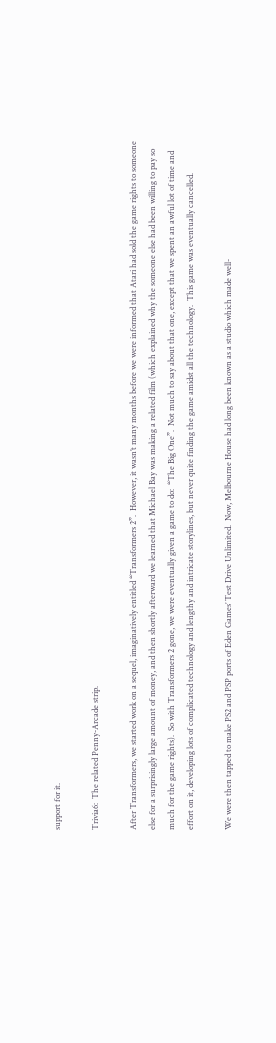support for it.

Trivia6:  The related Penny-Arcade strip.

After Transformers, we started work on a sequel, imaginatively entitled “Transformers 2”.  However, it wasn’t many months before we were informed that Atari had sold the game rights to someone else for a surprisingly large amount of money, and then shortly afterward we learned that Michael Bay was making a related film (which explained why the someone else had been willing to pay so much for the game rights).  So with Transformers 2 gone, we were eventually given a game to do:  “The Big One”.  Not much to say about that one, except that we spent an awful lot of time and effort on it, developing lots of complicated technology and lengthy and intricate storylines, but never quite finding the game amidst all the technology.  This game was eventually cancelled.

We were then tapped to make PS2 and PSP ports of Eden Games’ Test Drive Unlimited.  Now, Melbourne House had long been known as a studio which made well-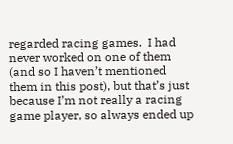regarded racing games.  I had never worked on one of them (and so I haven’t mentioned them in this post), but that’s just because I’m not really a racing game player, so always ended up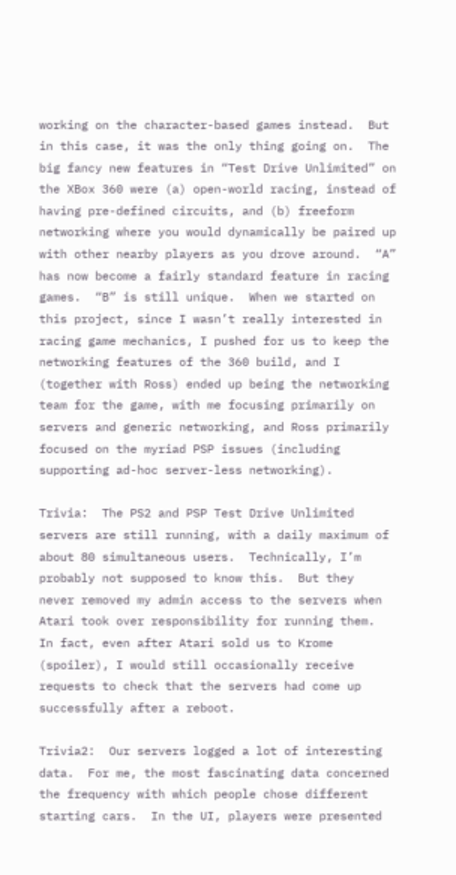working on the character-based games instead.  But in this case, it was the only thing going on.  The big fancy new features in “Test Drive Unlimited” on the XBox 360 were (a) open-world racing, instead of having pre-defined circuits, and (b) freeform networking where you would dynamically be paired up with other nearby players as you drove around.  “A” has now become a fairly standard feature in racing games.  “B” is still unique.  When we started on this project, since I wasn’t really interested in racing game mechanics, I pushed for us to keep the networking features of the 360 build, and I (together with Ross) ended up being the networking team for the game, with me focusing primarily on servers and generic networking, and Ross primarily focused on the myriad PSP issues (including supporting ad-hoc server-less networking).

Trivia:  The PS2 and PSP Test Drive Unlimited servers are still running, with a daily maximum of about 80 simultaneous users.  Technically, I’m probably not supposed to know this.  But they  never removed my admin access to the servers when Atari took over responsibility for running them.  In fact, even after Atari sold us to Krome (spoiler), I would still occasionally receive requests to check that the servers had come up successfully after a reboot.

Trivia2:  Our servers logged a lot of interesting data.  For me, the most fascinating data concerned the frequency with which people chose different starting cars.  In the UI, players were presented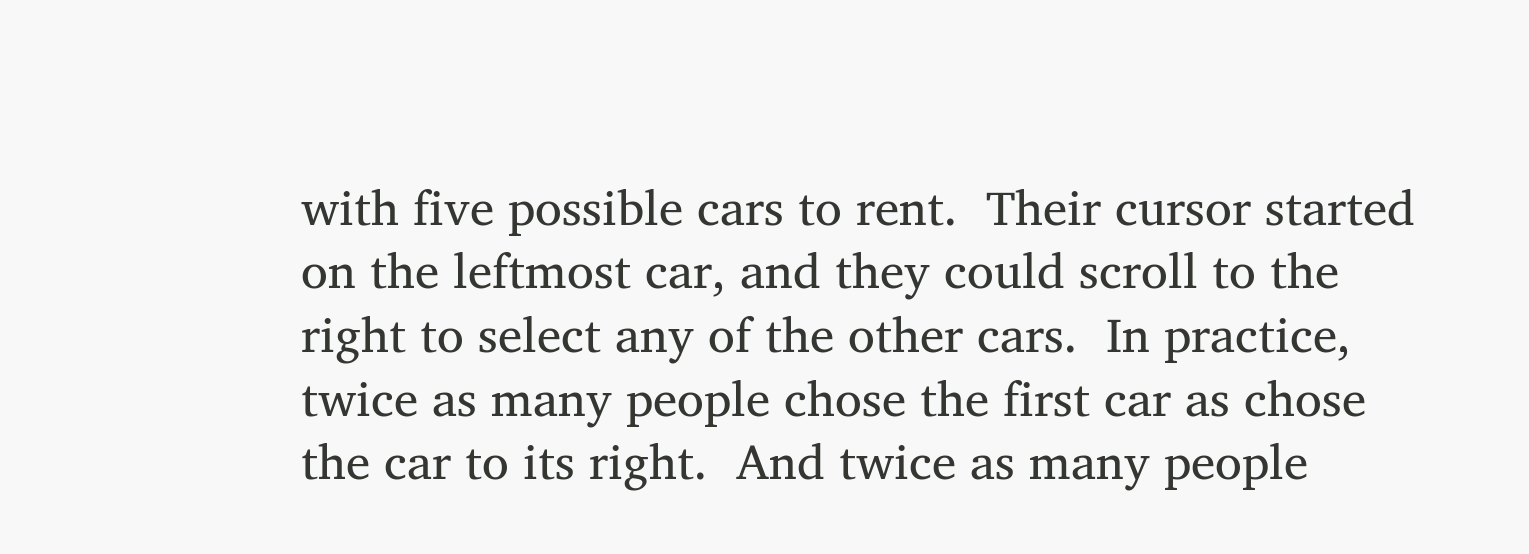with five possible cars to rent.  Their cursor started on the leftmost car, and they could scroll to the right to select any of the other cars.  In practice, twice as many people chose the first car as chose the car to its right.  And twice as many people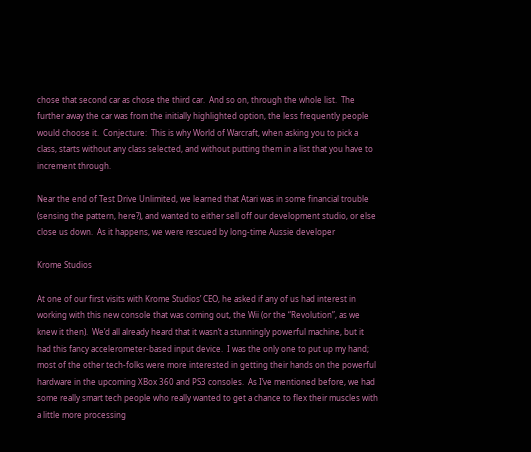chose that second car as chose the third car.  And so on, through the whole list.  The further away the car was from the initially highlighted option, the less frequently people would choose it.  Conjecture:  This is why World of Warcraft, when asking you to pick a class, starts without any class selected, and without putting them in a list that you have to increment through.

Near the end of Test Drive Unlimited, we learned that Atari was in some financial trouble (sensing the pattern, here?), and wanted to either sell off our development studio, or else close us down.  As it happens, we were rescued by long-time Aussie developer

Krome Studios

At one of our first visits with Krome Studios’ CEO, he asked if any of us had interest in working with this new console that was coming out, the Wii (or the “Revolution”, as we knew it then).  We’d all already heard that it wasn’t a stunningly powerful machine, but it had this fancy accelerometer-based input device.  I was the only one to put up my hand;  most of the other tech-folks were more interested in getting their hands on the powerful hardware in the upcoming XBox 360 and PS3 consoles.  As I’ve mentioned before, we had some really smart tech people who really wanted to get a chance to flex their muscles with a little more processing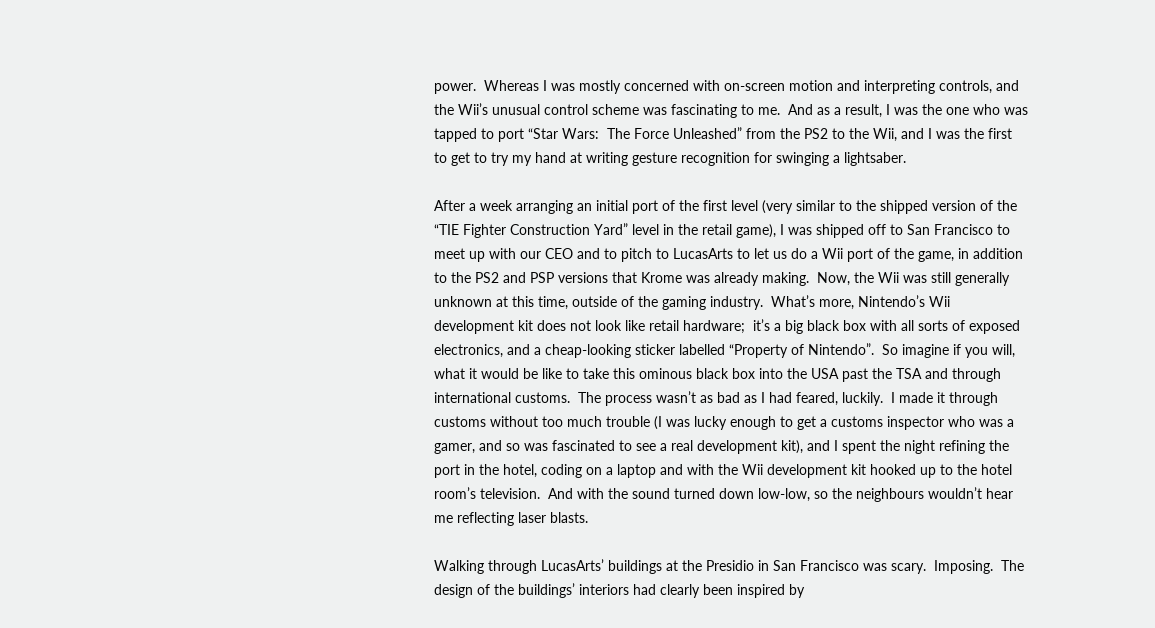power.  Whereas I was mostly concerned with on-screen motion and interpreting controls, and the Wii’s unusual control scheme was fascinating to me.  And as a result, I was the one who was tapped to port “Star Wars:  The Force Unleashed” from the PS2 to the Wii, and I was the first to get to try my hand at writing gesture recognition for swinging a lightsaber.

After a week arranging an initial port of the first level (very similar to the shipped version of the “TIE Fighter Construction Yard” level in the retail game), I was shipped off to San Francisco to meet up with our CEO and to pitch to LucasArts to let us do a Wii port of the game, in addition to the PS2 and PSP versions that Krome was already making.  Now, the Wii was still generally unknown at this time, outside of the gaming industry.  What’s more, Nintendo’s Wii development kit does not look like retail hardware;  it’s a big black box with all sorts of exposed electronics, and a cheap-looking sticker labelled “Property of Nintendo”.  So imagine if you will, what it would be like to take this ominous black box into the USA past the TSA and through international customs.  The process wasn’t as bad as I had feared, luckily.  I made it through customs without too much trouble (I was lucky enough to get a customs inspector who was a gamer, and so was fascinated to see a real development kit), and I spent the night refining the port in the hotel, coding on a laptop and with the Wii development kit hooked up to the hotel room’s television.  And with the sound turned down low-low, so the neighbours wouldn’t hear me reflecting laser blasts.

Walking through LucasArts’ buildings at the Presidio in San Francisco was scary.  Imposing.  The design of the buildings’ interiors had clearly been inspired by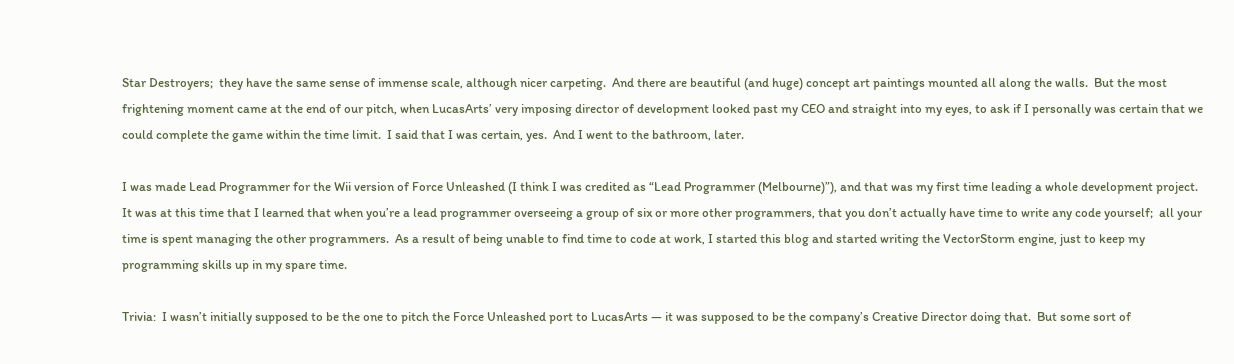Star Destroyers;  they have the same sense of immense scale, although nicer carpeting.  And there are beautiful (and huge) concept art paintings mounted all along the walls.  But the most frightening moment came at the end of our pitch, when LucasArts’ very imposing director of development looked past my CEO and straight into my eyes, to ask if I personally was certain that we could complete the game within the time limit.  I said that I was certain, yes.  And I went to the bathroom, later.

I was made Lead Programmer for the Wii version of Force Unleashed (I think I was credited as “Lead Programmer (Melbourne)”), and that was my first time leading a whole development project.  It was at this time that I learned that when you’re a lead programmer overseeing a group of six or more other programmers, that you don’t actually have time to write any code yourself;  all your time is spent managing the other programmers.  As a result of being unable to find time to code at work, I started this blog and started writing the VectorStorm engine, just to keep my programming skills up in my spare time.

Trivia:  I wasn’t initially supposed to be the one to pitch the Force Unleashed port to LucasArts — it was supposed to be the company’s Creative Director doing that.  But some sort of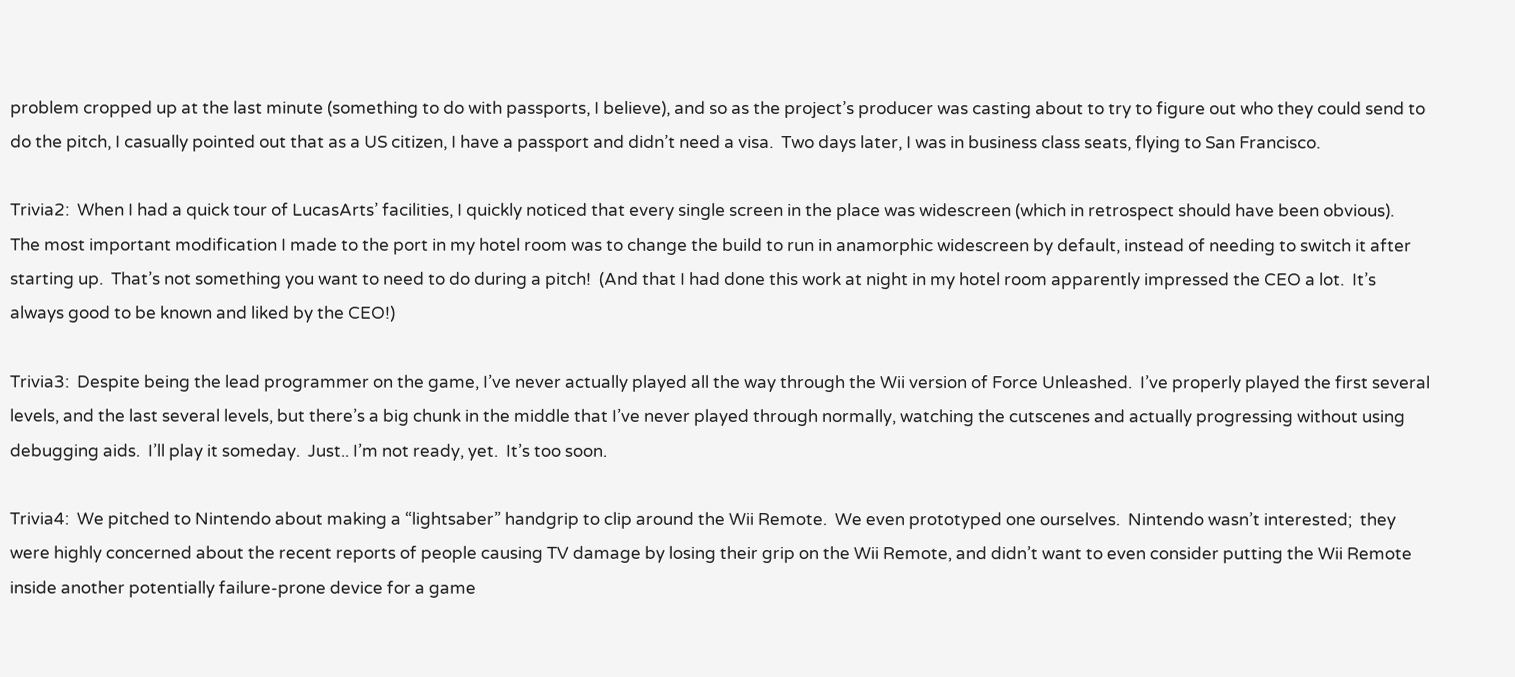problem cropped up at the last minute (something to do with passports, I believe), and so as the project’s producer was casting about to try to figure out who they could send to do the pitch, I casually pointed out that as a US citizen, I have a passport and didn’t need a visa.  Two days later, I was in business class seats, flying to San Francisco.

Trivia2:  When I had a quick tour of LucasArts’ facilities, I quickly noticed that every single screen in the place was widescreen (which in retrospect should have been obvious).  The most important modification I made to the port in my hotel room was to change the build to run in anamorphic widescreen by default, instead of needing to switch it after starting up.  That’s not something you want to need to do during a pitch!  (And that I had done this work at night in my hotel room apparently impressed the CEO a lot.  It’s always good to be known and liked by the CEO!)

Trivia3:  Despite being the lead programmer on the game, I’ve never actually played all the way through the Wii version of Force Unleashed.  I’ve properly played the first several levels, and the last several levels, but there’s a big chunk in the middle that I’ve never played through normally, watching the cutscenes and actually progressing without using debugging aids.  I’ll play it someday.  Just.. I’m not ready, yet.  It’s too soon.

Trivia4:  We pitched to Nintendo about making a “lightsaber” handgrip to clip around the Wii Remote.  We even prototyped one ourselves.  Nintendo wasn’t interested;  they were highly concerned about the recent reports of people causing TV damage by losing their grip on the Wii Remote, and didn’t want to even consider putting the Wii Remote inside another potentially failure-prone device for a game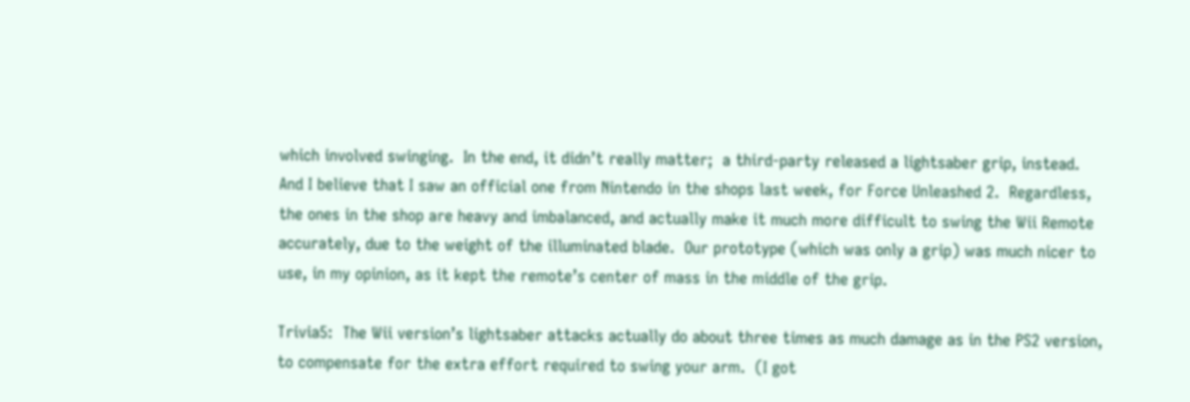which involved swinging.  In the end, it didn’t really matter;  a third-party released a lightsaber grip, instead.  And I believe that I saw an official one from Nintendo in the shops last week, for Force Unleashed 2.  Regardless, the ones in the shop are heavy and imbalanced, and actually make it much more difficult to swing the Wii Remote accurately, due to the weight of the illuminated blade.  Our prototype (which was only a grip) was much nicer to use, in my opinion, as it kept the remote’s center of mass in the middle of the grip.

Trivia5:  The Wii version’s lightsaber attacks actually do about three times as much damage as in the PS2 version, to compensate for the extra effort required to swing your arm.  (I got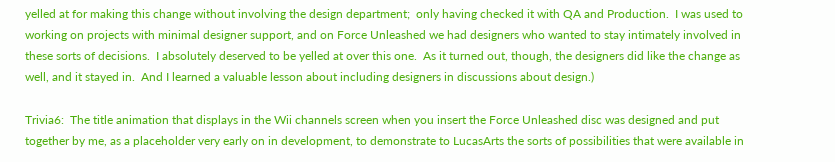yelled at for making this change without involving the design department;  only having checked it with QA and Production.  I was used to working on projects with minimal designer support, and on Force Unleashed we had designers who wanted to stay intimately involved in these sorts of decisions.  I absolutely deserved to be yelled at over this one.  As it turned out, though, the designers did like the change as well, and it stayed in.  And I learned a valuable lesson about including designers in discussions about design.)

Trivia6:  The title animation that displays in the Wii channels screen when you insert the Force Unleashed disc was designed and put together by me, as a placeholder very early on in development, to demonstrate to LucasArts the sorts of possibilities that were available in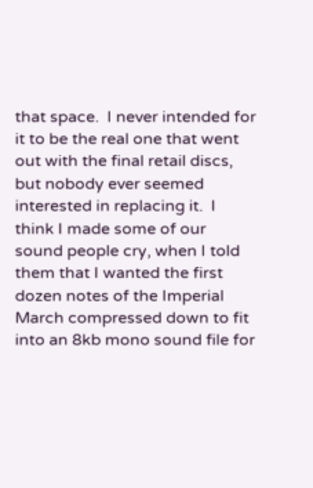that space.  I never intended for it to be the real one that went out with the final retail discs, but nobody ever seemed interested in replacing it.  I think I made some of our sound people cry, when I told them that I wanted the first dozen notes of the Imperial March compressed down to fit into an 8kb mono sound file for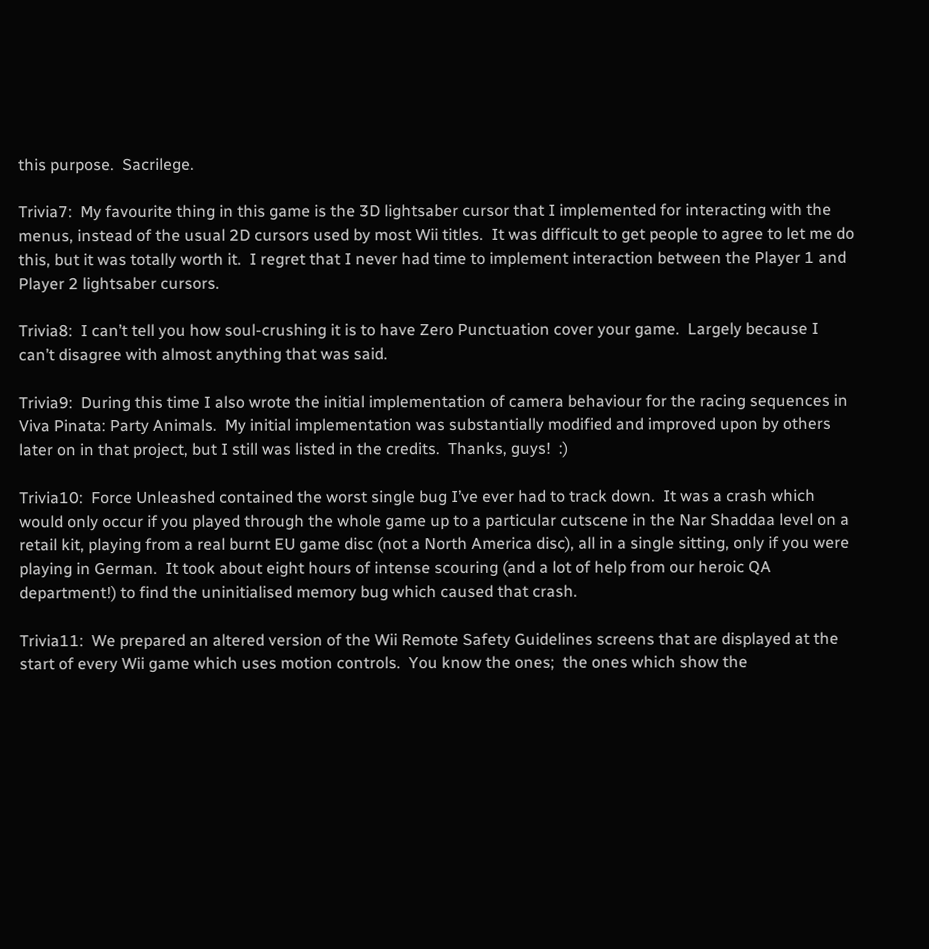this purpose.  Sacrilege.

Trivia7:  My favourite thing in this game is the 3D lightsaber cursor that I implemented for interacting with the menus, instead of the usual 2D cursors used by most Wii titles.  It was difficult to get people to agree to let me do this, but it was totally worth it.  I regret that I never had time to implement interaction between the Player 1 and Player 2 lightsaber cursors.

Trivia8:  I can’t tell you how soul-crushing it is to have Zero Punctuation cover your game.  Largely because I can’t disagree with almost anything that was said.

Trivia9:  During this time I also wrote the initial implementation of camera behaviour for the racing sequences in Viva Pinata: Party Animals.  My initial implementation was substantially modified and improved upon by others later on in that project, but I still was listed in the credits.  Thanks, guys!  :)

Trivia10:  Force Unleashed contained the worst single bug I’ve ever had to track down.  It was a crash which would only occur if you played through the whole game up to a particular cutscene in the Nar Shaddaa level on a retail kit, playing from a real burnt EU game disc (not a North America disc), all in a single sitting, only if you were playing in German.  It took about eight hours of intense scouring (and a lot of help from our heroic QA department!) to find the uninitialised memory bug which caused that crash.

Trivia11:  We prepared an altered version of the Wii Remote Safety Guidelines screens that are displayed at the start of every Wii game which uses motion controls.  You know the ones;  the ones which show the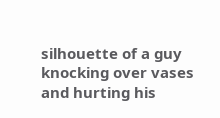silhouette of a guy knocking over vases and hurting his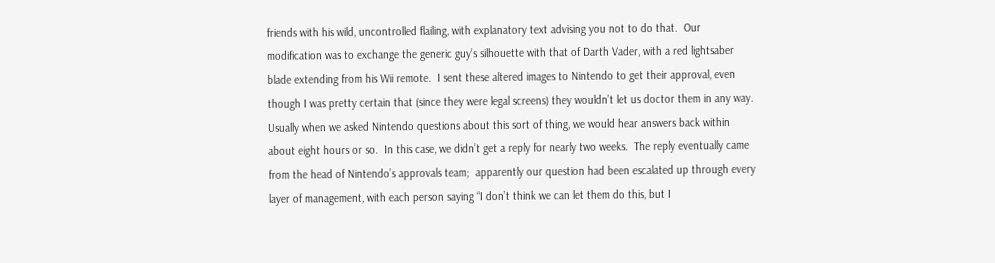friends with his wild, uncontrolled flailing, with explanatory text advising you not to do that.  Our modification was to exchange the generic guy’s silhouette with that of Darth Vader, with a red lightsaber blade extending from his Wii remote.  I sent these altered images to Nintendo to get their approval, even though I was pretty certain that (since they were legal screens) they wouldn’t let us doctor them in any way.  Usually when we asked Nintendo questions about this sort of thing, we would hear answers back within about eight hours or so.  In this case, we didn’t get a reply for nearly two weeks.  The reply eventually came from the head of Nintendo’s approvals team;  apparently our question had been escalated up through every layer of management, with each person saying “I don’t think we can let them do this, but I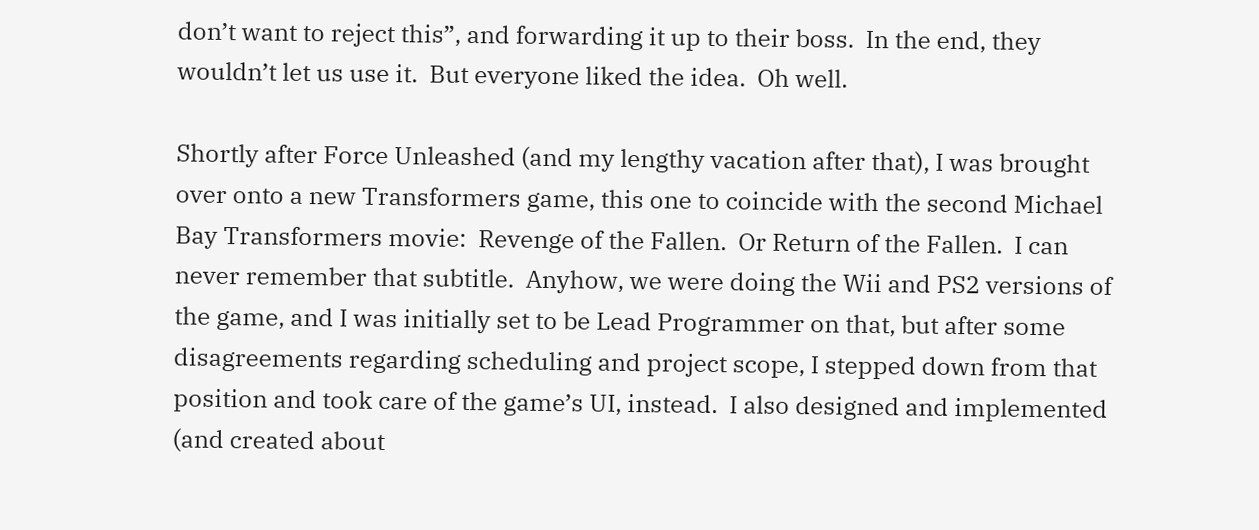don’t want to reject this”, and forwarding it up to their boss.  In the end, they wouldn’t let us use it.  But everyone liked the idea.  Oh well.

Shortly after Force Unleashed (and my lengthy vacation after that), I was brought over onto a new Transformers game, this one to coincide with the second Michael Bay Transformers movie:  Revenge of the Fallen.  Or Return of the Fallen.  I can never remember that subtitle.  Anyhow, we were doing the Wii and PS2 versions of the game, and I was initially set to be Lead Programmer on that, but after some disagreements regarding scheduling and project scope, I stepped down from that position and took care of the game’s UI, instead.  I also designed and implemented (and created about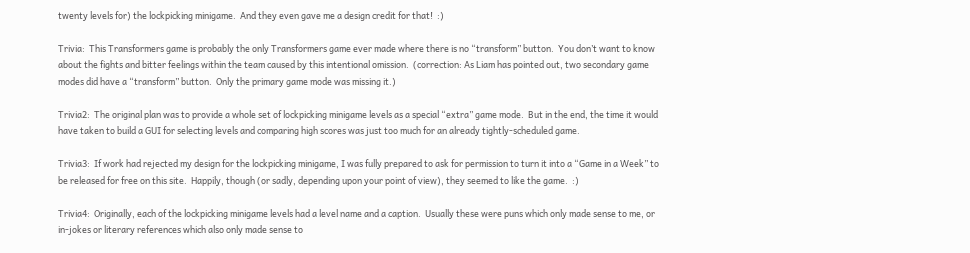twenty levels for) the lockpicking minigame.  And they even gave me a design credit for that!  :)

Trivia:  This Transformers game is probably the only Transformers game ever made where there is no “transform” button.  You don’t want to know about the fights and bitter feelings within the team caused by this intentional omission.  (correction: As Liam has pointed out, two secondary game modes did have a “transform” button.  Only the primary game mode was missing it.)

Trivia2:  The original plan was to provide a whole set of lockpicking minigame levels as a special “extra” game mode.  But in the end, the time it would have taken to build a GUI for selecting levels and comparing high scores was just too much for an already tightly-scheduled game.

Trivia3:  If work had rejected my design for the lockpicking minigame, I was fully prepared to ask for permission to turn it into a “Game in a Week” to be released for free on this site.  Happily, though (or sadly, depending upon your point of view), they seemed to like the game.  :)

Trivia4:  Originally, each of the lockpicking minigame levels had a level name and a caption.  Usually these were puns which only made sense to me, or in-jokes or literary references which also only made sense to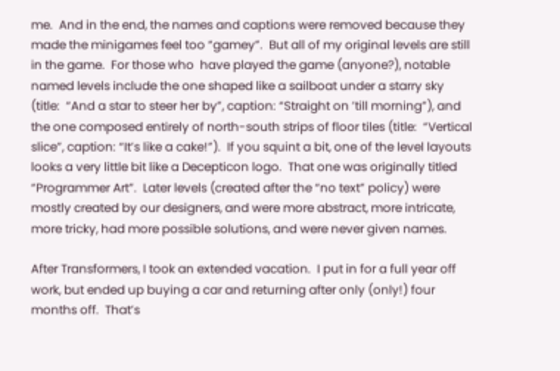me.  And in the end, the names and captions were removed because they made the minigames feel too “gamey”.  But all of my original levels are still in the game.  For those who  have played the game (anyone?), notable named levels include the one shaped like a sailboat under a starry sky (title:  “And a star to steer her by”, caption: “Straight on ’till morning”), and the one composed entirely of north-south strips of floor tiles (title:  “Vertical slice”, caption: “It’s like a cake!”).  If you squint a bit, one of the level layouts looks a very little bit like a Decepticon logo.  That one was originally titled “Programmer Art”.  Later levels (created after the “no text” policy) were mostly created by our designers, and were more abstract, more intricate, more tricky, had more possible solutions, and were never given names.

After Transformers, I took an extended vacation.  I put in for a full year off work, but ended up buying a car and returning after only (only!) four months off.  That’s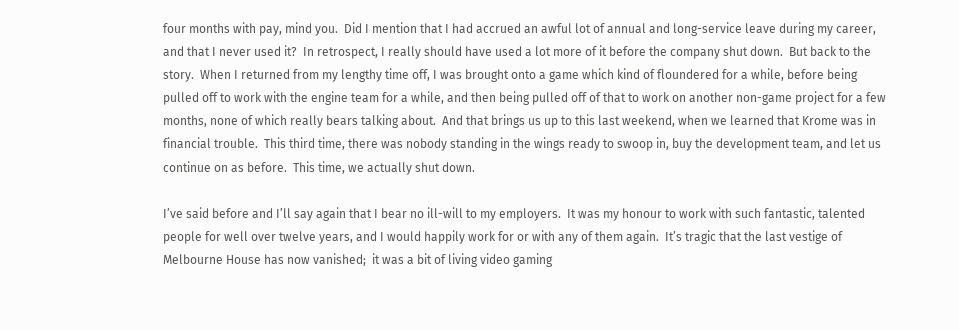four months with pay, mind you.  Did I mention that I had accrued an awful lot of annual and long-service leave during my career, and that I never used it?  In retrospect, I really should have used a lot more of it before the company shut down.  But back to the story.  When I returned from my lengthy time off, I was brought onto a game which kind of floundered for a while, before being pulled off to work with the engine team for a while, and then being pulled off of that to work on another non-game project for a few months, none of which really bears talking about.  And that brings us up to this last weekend, when we learned that Krome was in financial trouble.  This third time, there was nobody standing in the wings ready to swoop in, buy the development team, and let us continue on as before.  This time, we actually shut down.

I’ve said before and I’ll say again that I bear no ill-will to my employers.  It was my honour to work with such fantastic, talented people for well over twelve years, and I would happily work for or with any of them again.  It’s tragic that the last vestige of Melbourne House has now vanished;  it was a bit of living video gaming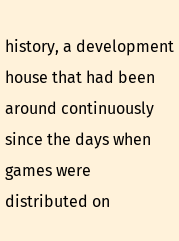history, a development house that had been around continuously since the days when games were distributed on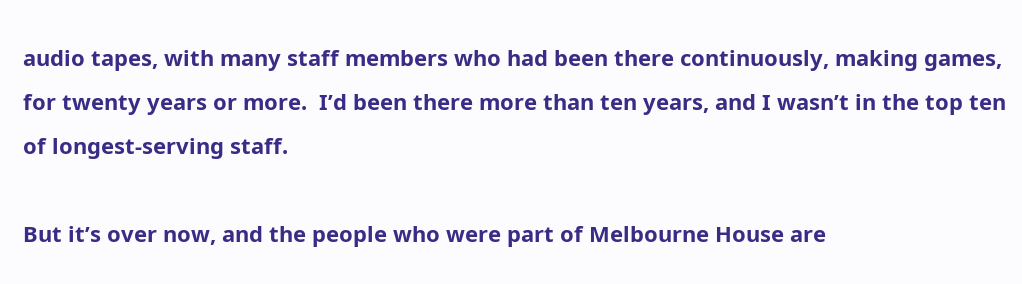audio tapes, with many staff members who had been there continuously, making games, for twenty years or more.  I’d been there more than ten years, and I wasn’t in the top ten of longest-serving staff.

But it’s over now, and the people who were part of Melbourne House are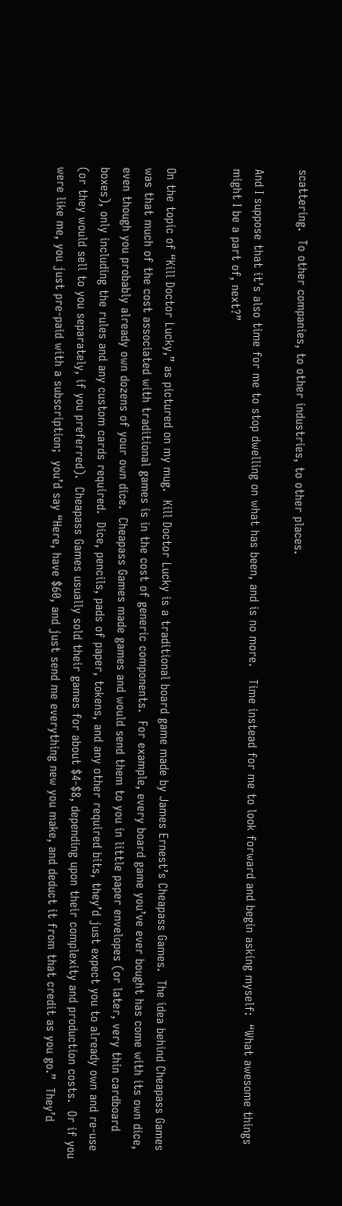scattering.  To other companies, to other industries, to other places.

And I suppose that it’s also time for me to stop dwelling on what has been, and is no more.   Time instead for me to look forward and begin asking myself:  “What awesome things might I be a part of, next?”


On the topic of “Kill Doctor Lucky,” as pictured on my mug.  Kill Doctor Lucky is a traditional board game made by James Ernest’s Cheapass Games.  The idea behind Cheapass Games was that much of the cost associated with traditional games is in the cost of generic components.  For example, every board game you’ve ever bought has come with its own dice, even though you probably already own dozens of your own dice.  Cheapass Games made games and would send them to you in little paper envelopes (or later, very thin cardboard boxes), only including the rules and any custom cards required.  Dice, pencils, pads of paper, tokens, and any other required bits, they’d just expect you to already own and re-use (or they would sell to you separately, if you preferred).  Cheapass Games usually sold their games for about $4-$8, depending upon their complexity and production costs.  Or if you were like me, you just pre-paid with a subscription;  you’d say “Here, have $60, and just send me everything new you make, and deduct it from that credit as you go.”  They’d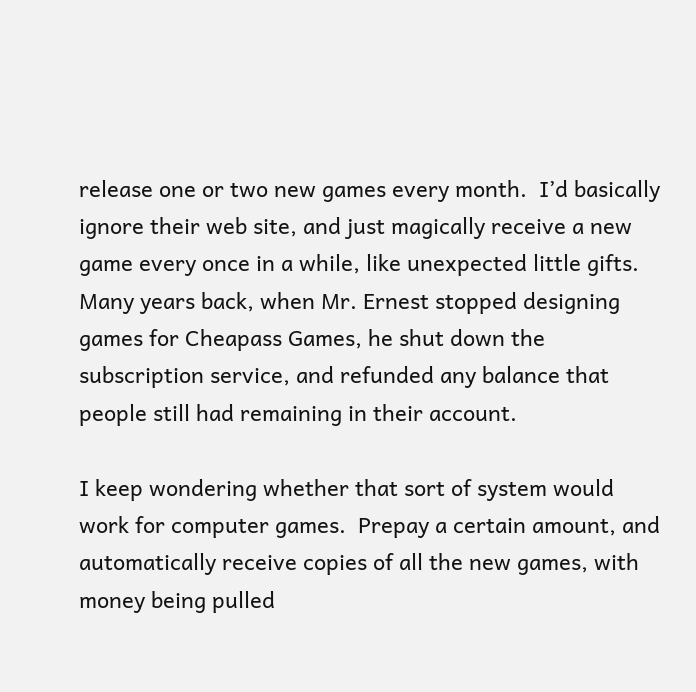release one or two new games every month.  I’d basically ignore their web site, and just magically receive a new game every once in a while, like unexpected little gifts.  Many years back, when Mr. Ernest stopped designing games for Cheapass Games, he shut down the subscription service, and refunded any balance that people still had remaining in their account.

I keep wondering whether that sort of system would work for computer games.  Prepay a certain amount, and automatically receive copies of all the new games, with money being pulled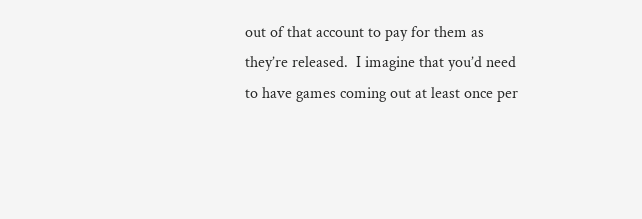out of that account to pay for them as they’re released.  I imagine that you’d need to have games coming out at least once per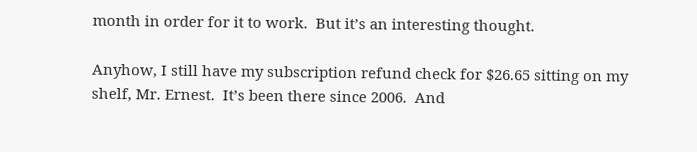month in order for it to work.  But it’s an interesting thought.

Anyhow, I still have my subscription refund check for $26.65 sitting on my shelf, Mr. Ernest.  It’s been there since 2006.  And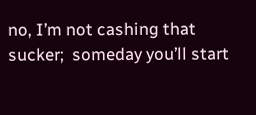no, I’m not cashing that sucker;  someday you’ll start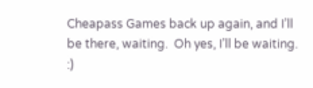Cheapass Games back up again, and I’ll be there, waiting.  Oh yes, I’ll be waiting.  :)